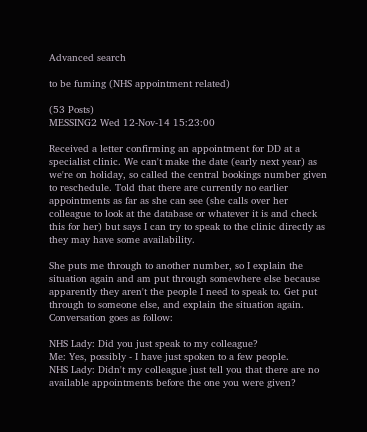Advanced search

to be fuming (NHS appointment related)

(53 Posts)
MESSING2 Wed 12-Nov-14 15:23:00

Received a letter confirming an appointment for DD at a specialist clinic. We can't make the date (early next year) as we're on holiday, so called the central bookings number given to reschedule. Told that there are currently no earlier appointments as far as she can see (she calls over her colleague to look at the database or whatever it is and check this for her) but says I can try to speak to the clinic directly as they may have some availability.

She puts me through to another number, so I explain the situation again and am put through somewhere else because apparently they aren't the people I need to speak to. Get put through to someone else, and explain the situation again. Conversation goes as follow:

NHS Lady: Did you just speak to my colleague?
Me: Yes, possibly - I have just spoken to a few people.
NHS Lady: Didn't my colleague just tell you that there are no available appointments before the one you were given?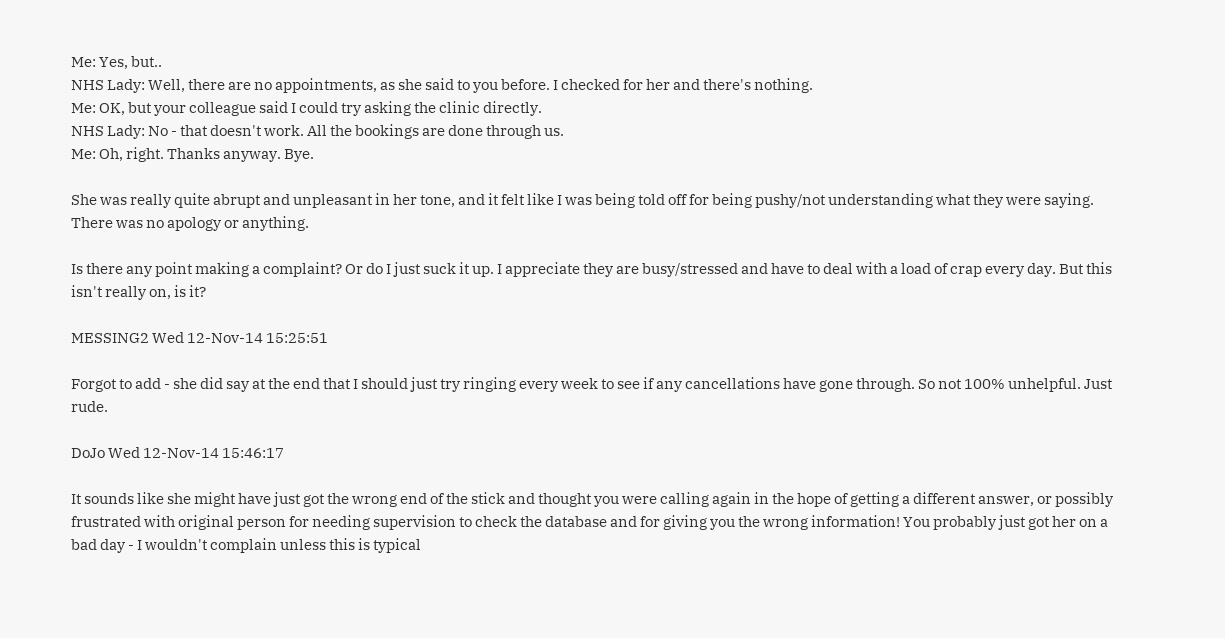Me: Yes, but..
NHS Lady: Well, there are no appointments, as she said to you before. I checked for her and there's nothing.
Me: OK, but your colleague said I could try asking the clinic directly.
NHS Lady: No - that doesn't work. All the bookings are done through us.
Me: Oh, right. Thanks anyway. Bye.

She was really quite abrupt and unpleasant in her tone, and it felt like I was being told off for being pushy/not understanding what they were saying. There was no apology or anything.

Is there any point making a complaint? Or do I just suck it up. I appreciate they are busy/stressed and have to deal with a load of crap every day. But this isn't really on, is it?

MESSING2 Wed 12-Nov-14 15:25:51

Forgot to add - she did say at the end that I should just try ringing every week to see if any cancellations have gone through. So not 100% unhelpful. Just rude.

DoJo Wed 12-Nov-14 15:46:17

It sounds like she might have just got the wrong end of the stick and thought you were calling again in the hope of getting a different answer, or possibly frustrated with original person for needing supervision to check the database and for giving you the wrong information! You probably just got her on a bad day - I wouldn't complain unless this is typical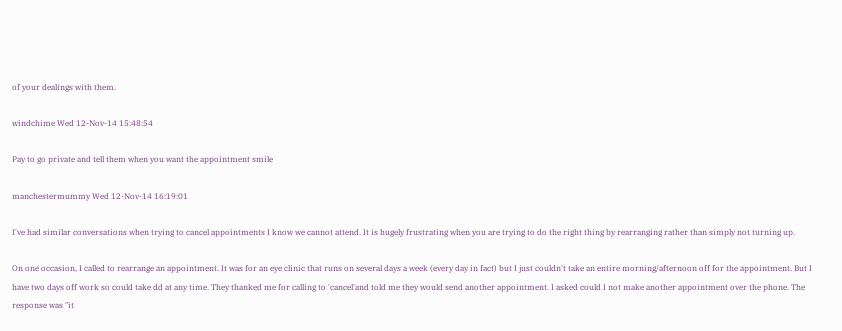of your dealings with them.

windchime Wed 12-Nov-14 15:48:54

Pay to go private and tell them when you want the appointment smile

manchestermummy Wed 12-Nov-14 16:19:01

I've had similar conversations when trying to cancel appointments I know we cannot attend. It is hugely frustrating when you are trying to do the right thing by rearranging rather than simply not turning up.

On one occasion, I called to rearrange an appointment. It was for an eye clinic that runs on several days a week (every day in fact) but I just couldn't take an entire morning/afternoon off for the appointment. But I have two days off work so could take dd at any time. They thanked me for calling to 'cancel'and told me they would send another appointment. I asked could I not make another appointment over the phone. The response was "it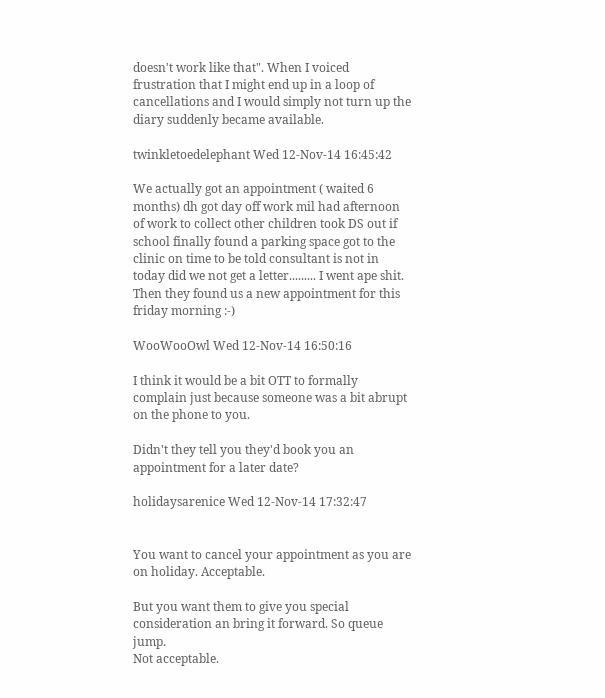doesn't work like that". When I voiced frustration that I might end up in a loop of cancellations and I would simply not turn up the diary suddenly became available.

twinkletoedelephant Wed 12-Nov-14 16:45:42

We actually got an appointment ( waited 6 months) dh got day off work mil had afternoon of work to collect other children took DS out if school finally found a parking space got to the clinic on time to be told consultant is not in today did we not get a letter......... I went ape shit. Then they found us a new appointment for this friday morning :-)

WooWooOwl Wed 12-Nov-14 16:50:16

I think it would be a bit OTT to formally complain just because someone was a bit abrupt on the phone to you.

Didn't they tell you they'd book you an appointment for a later date?

holidaysarenice Wed 12-Nov-14 17:32:47


You want to cancel your appointment as you are on holiday. Acceptable.

But you want them to give you special consideration an bring it forward. So queue jump.
Not acceptable.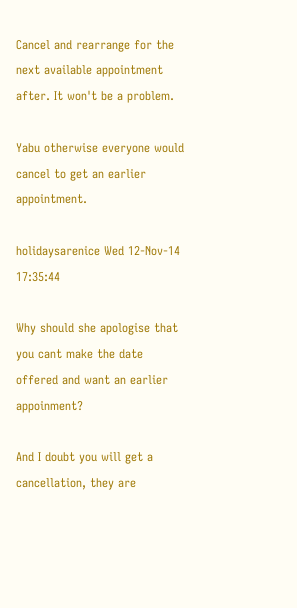Cancel and rearrange for the next available appointment after. It won't be a problem.

Yabu otherwise everyone would cancel to get an earlier appointment.

holidaysarenice Wed 12-Nov-14 17:35:44

Why should she apologise that you cant make the date offered and want an earlier appoinment?

And I doubt you will get a cancellation, they are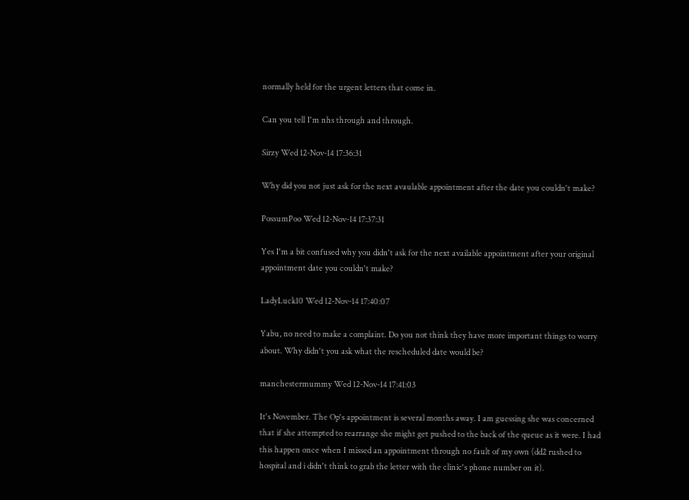normally held for the urgent letters that come in.

Can you tell I'm nhs through and through.

Sirzy Wed 12-Nov-14 17:36:31

Why did you not just ask for the next avaulable appointment after the date you couldn't make?

PossumPoo Wed 12-Nov-14 17:37:31

Yes I'm a bit confused why you didn't ask for the next available appointment after your original appointment date you couldn't make?

LadyLuck10 Wed 12-Nov-14 17:40:07

Yabu, no need to make a complaint. Do you not think they have more important things to worry about. Why didn't you ask what the rescheduled date would be?

manchestermummy Wed 12-Nov-14 17:41:03

It's November. The Op's appointment is several months away. I am guessing she was concerned that if she attempted to rearrange she might get pushed to the back of the queue as it were. I had this happen once when I missed an appointment through no fault of my own (dd2 rushed to hospital and i didn't think to grab the letter with the clinic's phone number on it).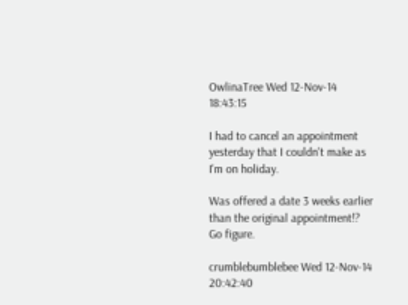OwlinaTree Wed 12-Nov-14 18:43:15

I had to cancel an appointment yesterday that I couldn't make as I'm on holiday.

Was offered a date 3 weeks earlier than the original appointment!? Go figure.

crumblebumblebee Wed 12-Nov-14 20:42:40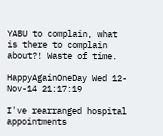YABU to complain, what is there to complain about?! Waste of time.

HappyAgainOneDay Wed 12-Nov-14 21:17:19

I've rearranged hospital appointments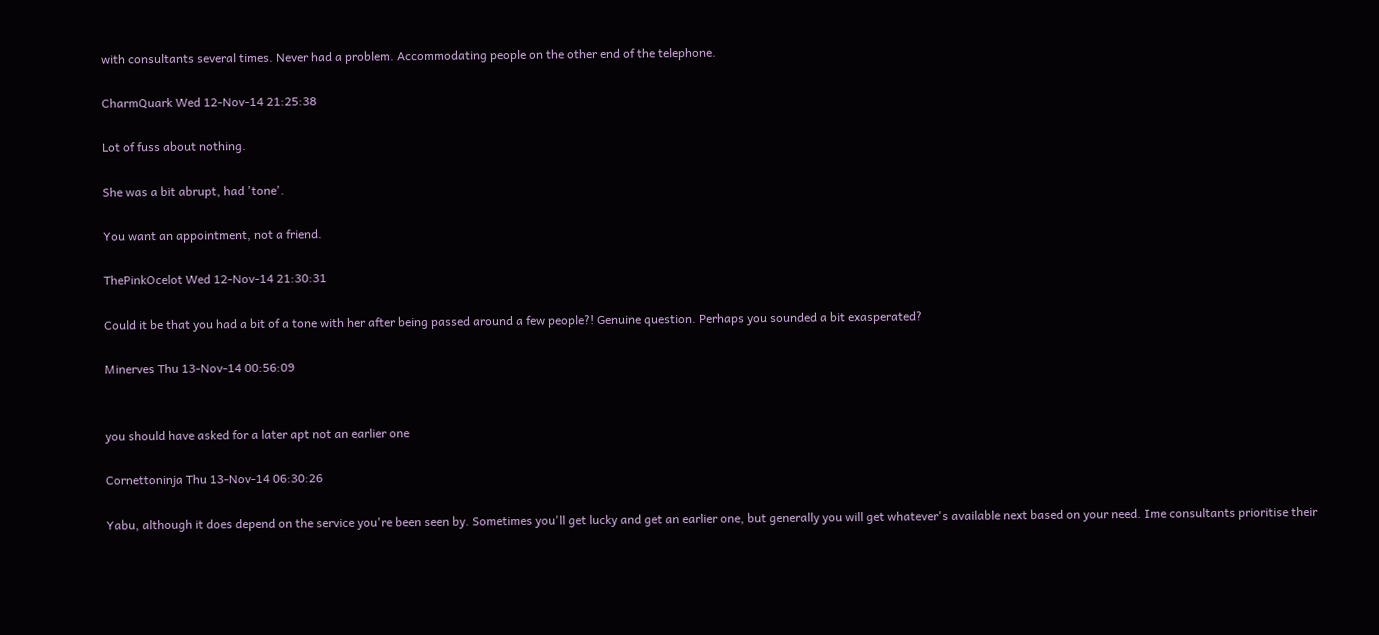with consultants several times. Never had a problem. Accommodating people on the other end of the telephone.

CharmQuark Wed 12-Nov-14 21:25:38

Lot of fuss about nothing.

She was a bit abrupt, had 'tone'.

You want an appointment, not a friend.

ThePinkOcelot Wed 12-Nov-14 21:30:31

Could it be that you had a bit of a tone with her after being passed around a few people?! Genuine question. Perhaps you sounded a bit exasperated?

Minerves Thu 13-Nov-14 00:56:09


you should have asked for a later apt not an earlier one

Cornettoninja Thu 13-Nov-14 06:30:26

Yabu, although it does depend on the service you're been seen by. Sometimes you'll get lucky and get an earlier one, but generally you will get whatever's available next based on your need. Ime consultants prioritise their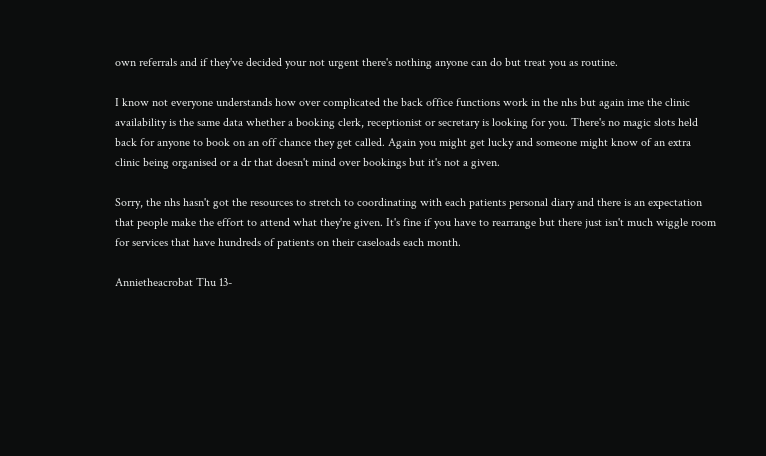own referrals and if they've decided your not urgent there's nothing anyone can do but treat you as routine.

I know not everyone understands how over complicated the back office functions work in the nhs but again ime the clinic availability is the same data whether a booking clerk, receptionist or secretary is looking for you. There's no magic slots held back for anyone to book on an off chance they get called. Again you might get lucky and someone might know of an extra clinic being organised or a dr that doesn't mind over bookings but it's not a given.

Sorry, the nhs hasn't got the resources to stretch to coordinating with each patients personal diary and there is an expectation that people make the effort to attend what they're given. It's fine if you have to rearrange but there just isn't much wiggle room for services that have hundreds of patients on their caseloads each month.

Annietheacrobat Thu 13-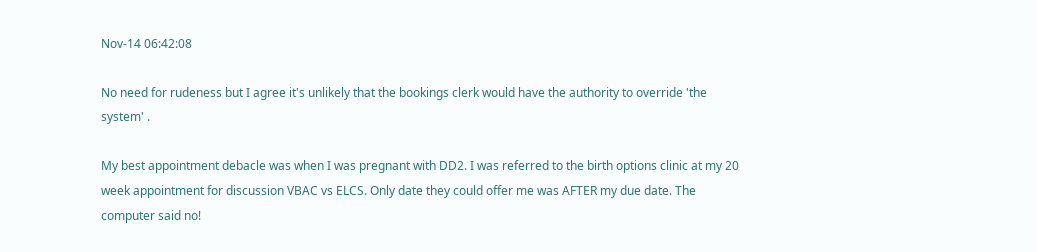Nov-14 06:42:08

No need for rudeness but I agree it's unlikely that the bookings clerk would have the authority to override 'the system' .

My best appointment debacle was when I was pregnant with DD2. I was referred to the birth options clinic at my 20 week appointment for discussion VBAC vs ELCS. Only date they could offer me was AFTER my due date. The computer said no!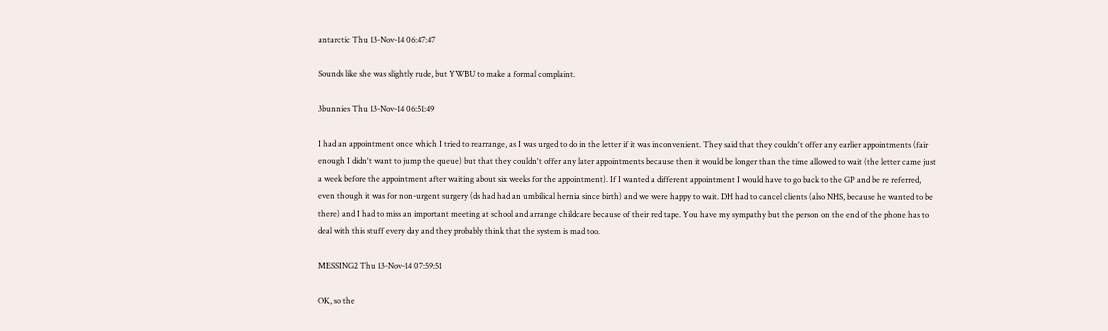antarctic Thu 13-Nov-14 06:47:47

Sounds like she was slightly rude, but YWBU to make a formal complaint.

3bunnies Thu 13-Nov-14 06:51:49

I had an appointment once which I tried to rearrange, as I was urged to do in the letter if it was inconvenient. They said that they couldn't offer any earlier appointments (fair enough I didn't want to jump the queue) but that they couldn't offer any later appointments because then it would be longer than the time allowed to wait (the letter came just a week before the appointment after waiting about six weeks for the appointment). If I wanted a different appointment I would have to go back to the GP and be re referred, even though it was for non-urgent surgery (ds had had an umbilical hernia since birth) and we were happy to wait. DH had to cancel clients (also NHS, because he wanted to be there) and I had to miss an important meeting at school and arrange childcare because of their red tape. You have my sympathy but the person on the end of the phone has to deal with this stuff every day and they probably think that the system is mad too.

MESSING2 Thu 13-Nov-14 07:59:51

OK, so the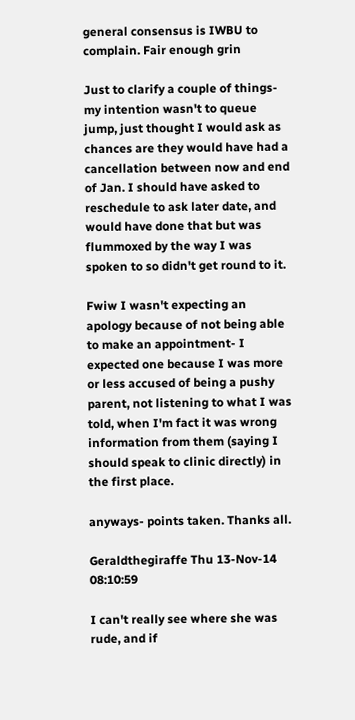general consensus is IWBU to complain. Fair enough grin

Just to clarify a couple of things- my intention wasn't to queue jump, just thought I would ask as chances are they would have had a cancellation between now and end of Jan. I should have asked to reschedule to ask later date, and would have done that but was flummoxed by the way I was spoken to so didn't get round to it.

Fwiw I wasn't expecting an apology because of not being able to make an appointment- I expected one because I was more or less accused of being a pushy parent, not listening to what I was told, when I'm fact it was wrong information from them (saying I should speak to clinic directly) in the first place.

anyways- points taken. Thanks all.

Geraldthegiraffe Thu 13-Nov-14 08:10:59

I can't really see where she was rude, and if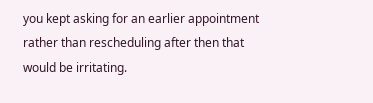you kept asking for an earlier appointment rather than rescheduling after then that would be irritating.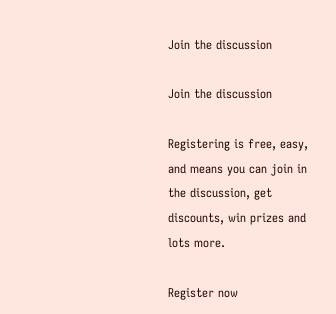Join the discussion

Join the discussion

Registering is free, easy, and means you can join in the discussion, get discounts, win prizes and lots more.

Register now